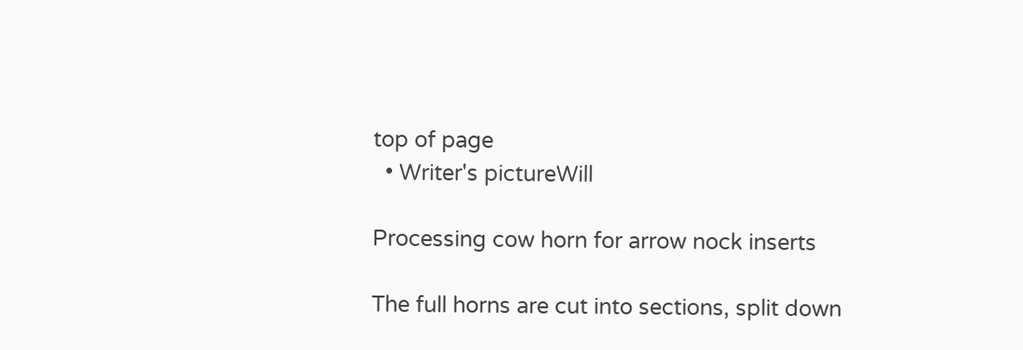top of page
  • Writer's pictureWill

Processing cow horn for arrow nock inserts

The full horns are cut into sections, split down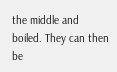the middle and boiled. They can then be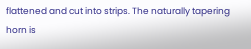flattened and cut into strips. The naturally tapering horn is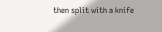then split with a knife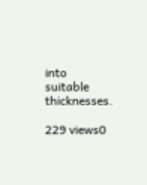into suitable thicknesses.

229 views0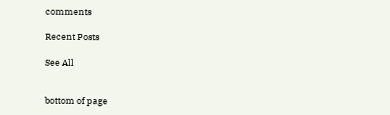comments

Recent Posts

See All


bottom of page